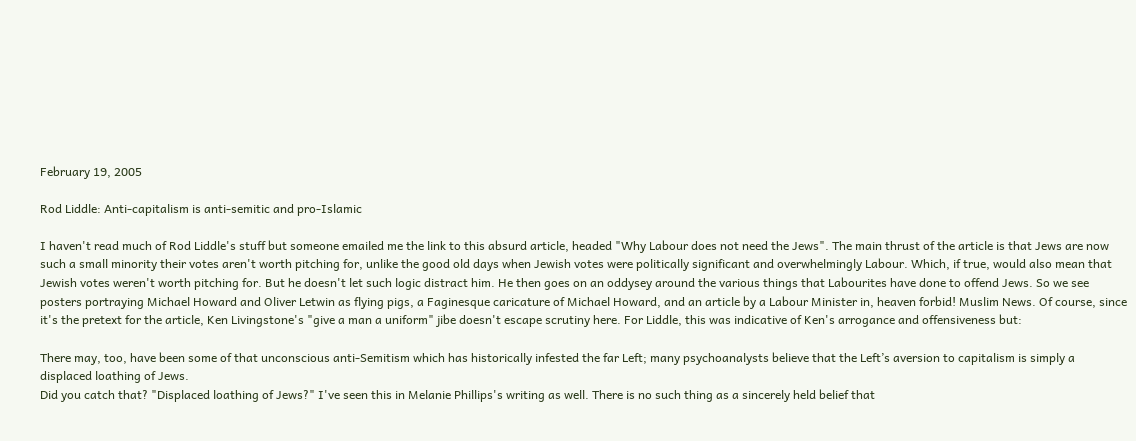February 19, 2005

Rod Liddle: Anti-capitalism is anti-semitic and pro-Islamic

I haven't read much of Rod Liddle's stuff but someone emailed me the link to this absurd article, headed "Why Labour does not need the Jews". The main thrust of the article is that Jews are now such a small minority their votes aren't worth pitching for, unlike the good old days when Jewish votes were politically significant and overwhelmingly Labour. Which, if true, would also mean that Jewish votes weren't worth pitching for. But he doesn't let such logic distract him. He then goes on an oddysey around the various things that Labourites have done to offend Jews. So we see posters portraying Michael Howard and Oliver Letwin as flying pigs, a Faginesque caricature of Michael Howard, and an article by a Labour Minister in, heaven forbid! Muslim News. Of course, since it's the pretext for the article, Ken Livingstone's "give a man a uniform" jibe doesn't escape scrutiny here. For Liddle, this was indicative of Ken's arrogance and offensiveness but:

There may, too, have been some of that unconscious anti-Semitism which has historically infested the far Left; many psychoanalysts believe that the Left’s aversion to capitalism is simply a displaced loathing of Jews.
Did you catch that? "Displaced loathing of Jews?" I've seen this in Melanie Phillips's writing as well. There is no such thing as a sincerely held belief that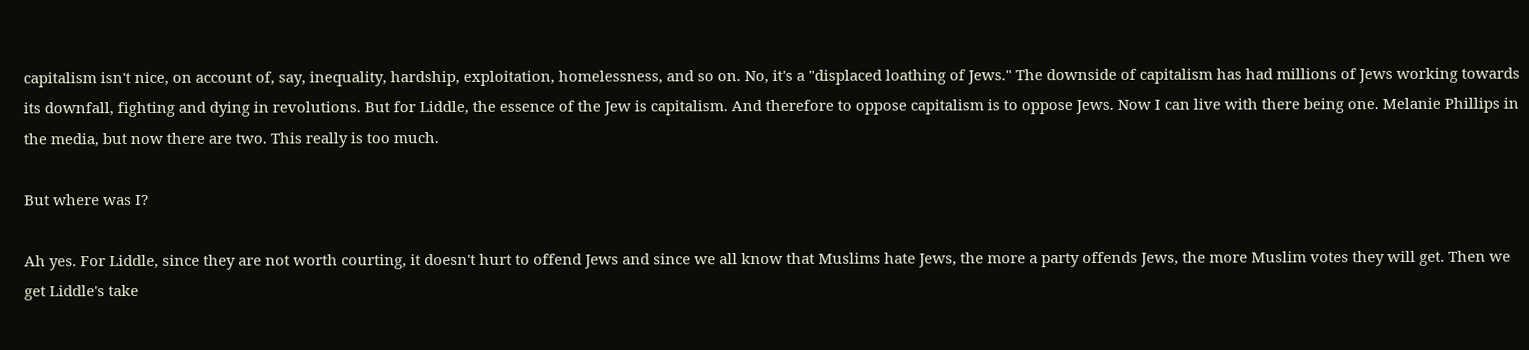capitalism isn't nice, on account of, say, inequality, hardship, exploitation, homelessness, and so on. No, it's a "displaced loathing of Jews." The downside of capitalism has had millions of Jews working towards its downfall, fighting and dying in revolutions. But for Liddle, the essence of the Jew is capitalism. And therefore to oppose capitalism is to oppose Jews. Now I can live with there being one. Melanie Phillips in the media, but now there are two. This really is too much.

But where was I?

Ah yes. For Liddle, since they are not worth courting, it doesn't hurt to offend Jews and since we all know that Muslims hate Jews, the more a party offends Jews, the more Muslim votes they will get. Then we get Liddle's take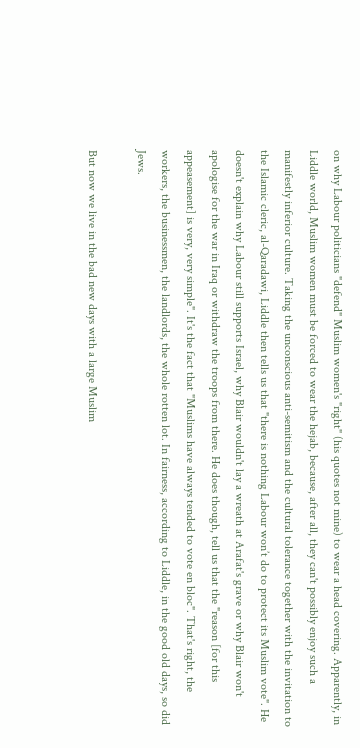on why Labour politicians "defend" Muslim women's "right" (his quotes not mine) to wear a head covering. Apparently, in Liddle world, Muslim women must be forced to wear the hejab, because, after all, they can't possibly enjoy such a manifestly inferior culture. Taking the unconscious anti-semitism and the cultural tolerance together with the invitation to the Islamic cleric, al-Qaradawi, Liddle then tells us that "there is nothing Labour won’t do to protect its Muslim vote". He doesn't explain why Labour still supports Israel, why Blair wouldn't lay a wreath at Arafat's grave or why Blair won't apologise for the war in Iraq or withdraw the troops from there. He does though, tell us that the "reason [for this appeasement] is very, very simple". It's the fact that "Muslims have always tended to vote en bloc". That's right, the workers, the businessmen, the landlords, the whole rotten lot. In fairness, according to Liddle, in the good old days, so did Jews.

But now we live in the bad new days with a large Muslim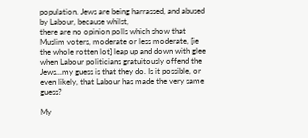population. Jews are being harrassed, and abused by Labour, because whilst,
there are no opinion polls which show that Muslim voters, moderate or less moderate, [ie the whole rotten lot] leap up and down with glee when Labour politicians gratuitously offend the Jews...my guess is that they do. Is it possible, or even likely, that Labour has made the very same guess?

My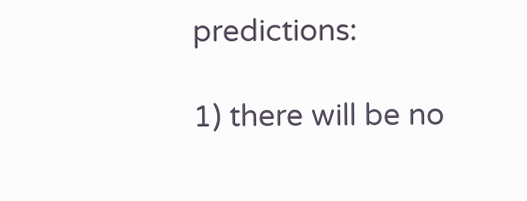predictions:

1) there will be no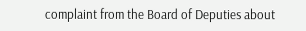complaint from the Board of Deputies about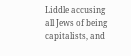Liddle accusing all Jews of being capitalists, and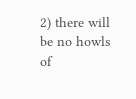2) there will be no howls of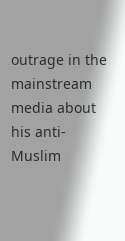outrage in the mainstream media about his anti-Muslim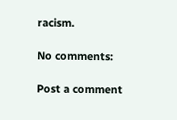racism.

No comments:

Post a comment